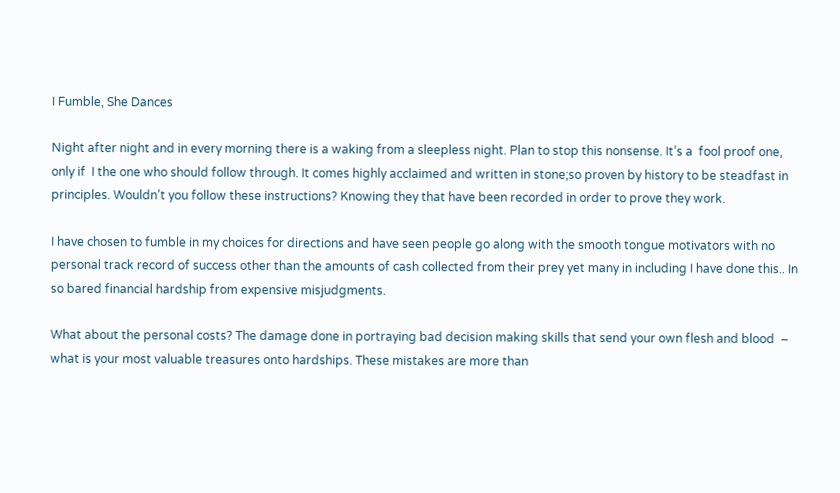I Fumble, She Dances

Night after night and in every morning there is a waking from a sleepless night. Plan to stop this nonsense. It’s a  fool proof one, only if  I the one who should follow through. It comes highly acclaimed and written in stone;so proven by history to be steadfast in principles. Wouldn’t you follow these instructions? Knowing they that have been recorded in order to prove they work.

I have chosen to fumble in my choices for directions and have seen people go along with the smooth tongue motivators with no personal track record of success other than the amounts of cash collected from their prey yet many in including I have done this.. In so bared financial hardship from expensive misjudgments.

What about the personal costs? The damage done in portraying bad decision making skills that send your own flesh and blood  – what is your most valuable treasures onto hardships. These mistakes are more than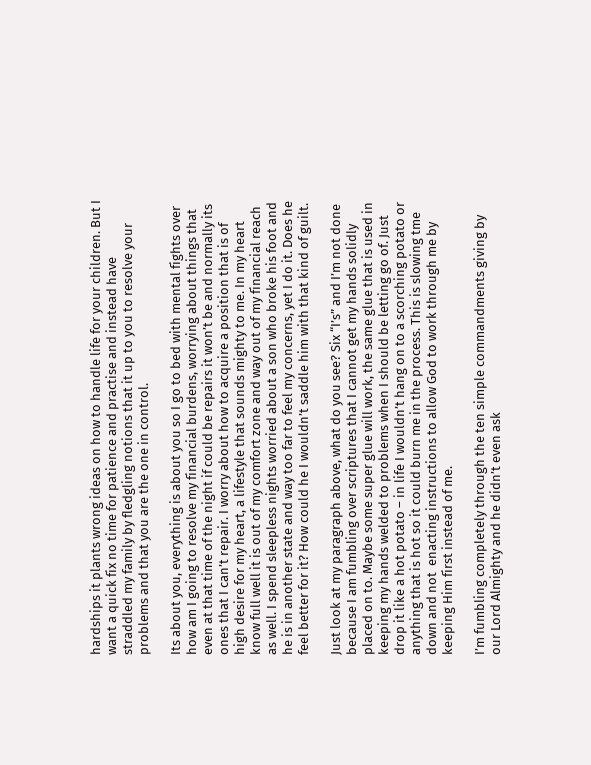hardships it plants wrong ideas on how to handle life for your children. But I want a quick fix no time for patience and practise and instead have straddled my family by fledgling notions that it up to you to resolve your problems and that you are the one in control.

Its about you, everything is about you so I go to bed with mental fights over how am I going to resolve my financial burdens, worrying about things that even at that time of the night if could be repairs it won’t be and normally its ones that I can’t repair. I worry about how to acquire a position that is of high desire for my heart, a lifestyle that sounds mighty to me. In my heart know full well it is out of my comfort zone and way out of my financial reach as well. I spend sleepless nights worried about a son who broke his foot and he is in another state and way too far to feel my concerns, yet I do it. Does he feel better for it? How could he I wouldn’t saddle him with that kind of guilt.

Just look at my paragraph above, what do you see? Six “I’s” and I’m not done because I am fumbling over scriptures that I cannot get my hands solidly placed on to. Maybe some super glue will work, the same glue that is used in keeping my hands welded to problems when I should be letting go of. Just drop it like a hot potato – in life I wouldn’t hang on to a scorching potato or anything that is hot so it could burn me in the process. This is slowing tme down and not  enacting instructions to allow God to work through me by keeping Him first instead of me.

I’m fumbling completely through the ten simple commandments giving by our Lord Almighty and he didn’t even ask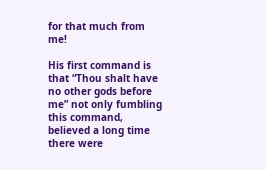for that much from me!

His first command is that “Thou shalt have no other gods before me” not only fumbling this command, believed a long time there were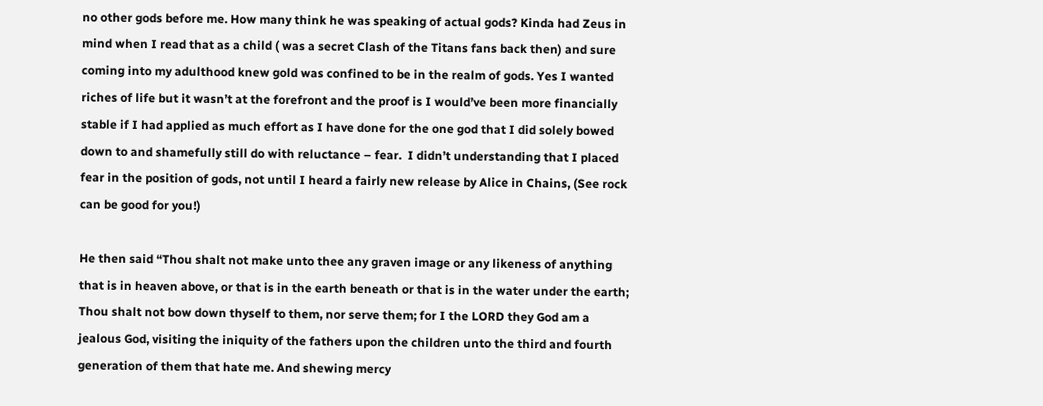no other gods before me. How many think he was speaking of actual gods? Kinda had Zeus in mind when I read that as a child ( was a secret Clash of the Titans fans back then) and sure coming into my adulthood knew gold was confined to be in the realm of gods. Yes I wanted riches of life but it wasn’t at the forefront and the proof is I would’ve been more financially stable if I had applied as much effort as I have done for the one god that I did solely bowed down to and shamefully still do with reluctance – fear.  I didn’t understanding that I placed fear in the position of gods, not until I heard a fairly new release by Alice in Chains, (See rock can be good for you!)

He then said “Thou shalt not make unto thee any graven image or any likeness of anything that is in heaven above, or that is in the earth beneath or that is in the water under the earth; Thou shalt not bow down thyself to them, nor serve them; for I the LORD they God am a jealous God, visiting the iniquity of the fathers upon the children unto the third and fourth generation of them that hate me. And shewing mercy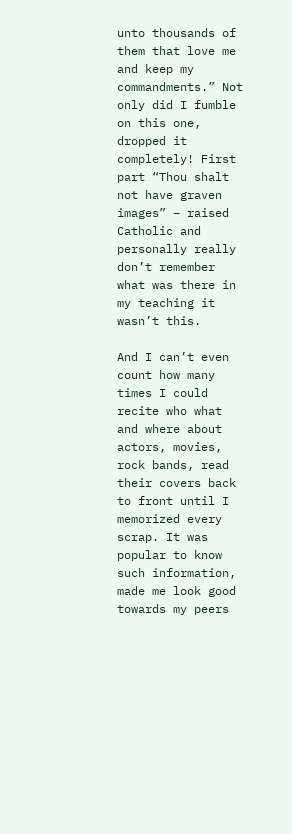unto thousands of them that love me and keep my commandments.” Not only did I fumble on this one, dropped it completely! First part “Thou shalt not have graven images” – raised Catholic and personally really don’t remember what was there in my teaching it wasn’t this.

And I can’t even count how many times I could recite who what and where about actors, movies, rock bands, read their covers back to front until I memorized every scrap. It was popular to know such information, made me look good towards my peers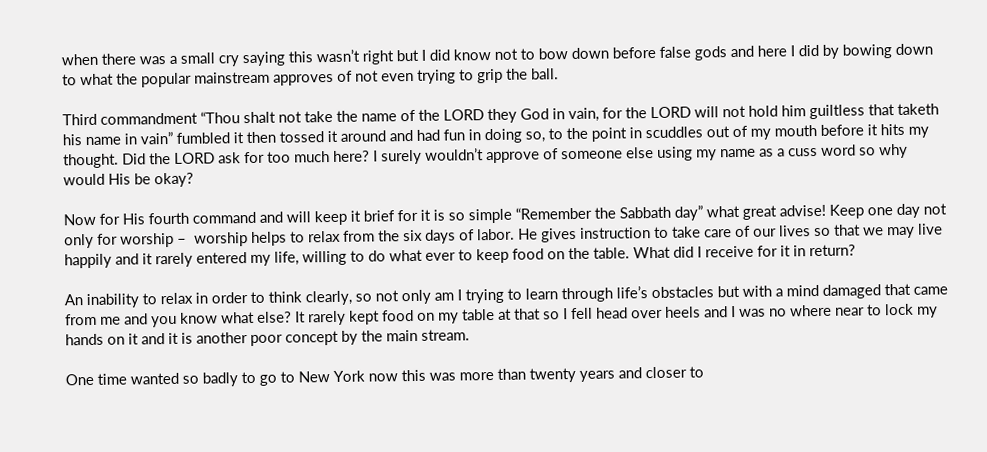when there was a small cry saying this wasn’t right but I did know not to bow down before false gods and here I did by bowing down to what the popular mainstream approves of not even trying to grip the ball.

Third commandment “Thou shalt not take the name of the LORD they God in vain, for the LORD will not hold him guiltless that taketh his name in vain” fumbled it then tossed it around and had fun in doing so, to the point in scuddles out of my mouth before it hits my thought. Did the LORD ask for too much here? I surely wouldn’t approve of someone else using my name as a cuss word so why would His be okay?

Now for His fourth command and will keep it brief for it is so simple “Remember the Sabbath day” what great advise! Keep one day not only for worship –  worship helps to relax from the six days of labor. He gives instruction to take care of our lives so that we may live happily and it rarely entered my life, willing to do what ever to keep food on the table. What did I receive for it in return?

An inability to relax in order to think clearly, so not only am I trying to learn through life’s obstacles but with a mind damaged that came from me and you know what else? It rarely kept food on my table at that so I fell head over heels and I was no where near to lock my hands on it and it is another poor concept by the main stream.

One time wanted so badly to go to New York now this was more than twenty years and closer to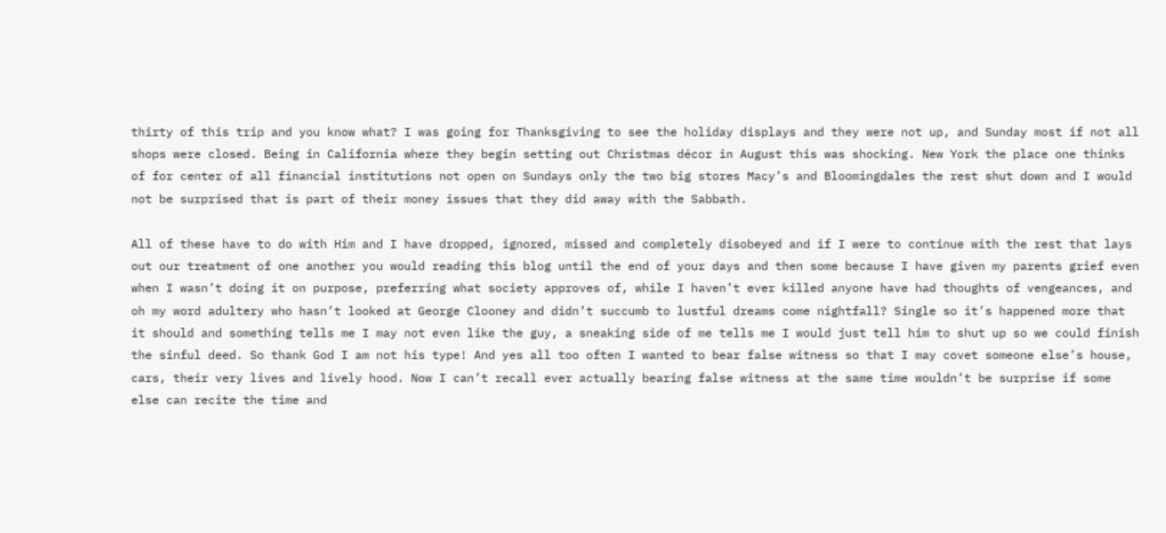thirty of this trip and you know what? I was going for Thanksgiving to see the holiday displays and they were not up, and Sunday most if not all shops were closed. Being in California where they begin setting out Christmas décor in August this was shocking. New York the place one thinks of for center of all financial institutions not open on Sundays only the two big stores Macy’s and Bloomingdales the rest shut down and I would not be surprised that is part of their money issues that they did away with the Sabbath.

All of these have to do with Him and I have dropped, ignored, missed and completely disobeyed and if I were to continue with the rest that lays out our treatment of one another you would reading this blog until the end of your days and then some because I have given my parents grief even when I wasn’t doing it on purpose, preferring what society approves of, while I haven’t ever killed anyone have had thoughts of vengeances, and oh my word adultery who hasn’t looked at George Clooney and didn’t succumb to lustful dreams come nightfall? Single so it’s happened more that it should and something tells me I may not even like the guy, a sneaking side of me tells me I would just tell him to shut up so we could finish the sinful deed. So thank God I am not his type! And yes all too often I wanted to bear false witness so that I may covet someone else’s house, cars, their very lives and lively hood. Now I can’t recall ever actually bearing false witness at the same time wouldn’t be surprise if some else can recite the time and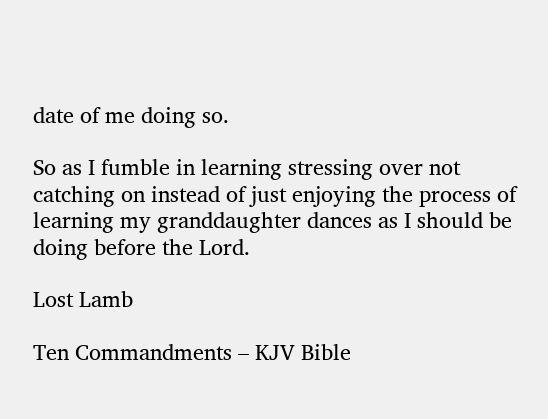date of me doing so.

So as I fumble in learning stressing over not catching on instead of just enjoying the process of learning my granddaughter dances as I should be doing before the Lord.

Lost Lamb

Ten Commandments – KJV Bible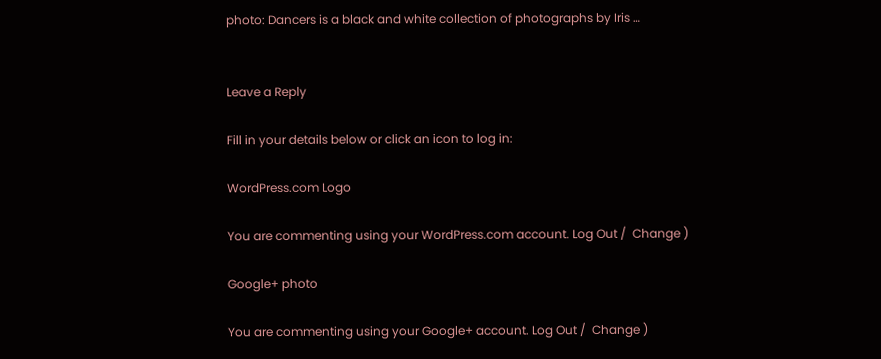photo: Dancers is a black and white collection of photographs by Iris …


Leave a Reply

Fill in your details below or click an icon to log in:

WordPress.com Logo

You are commenting using your WordPress.com account. Log Out /  Change )

Google+ photo

You are commenting using your Google+ account. Log Out /  Change )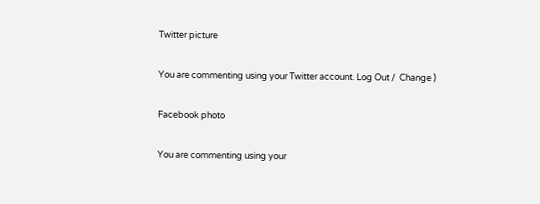Twitter picture

You are commenting using your Twitter account. Log Out /  Change )

Facebook photo

You are commenting using your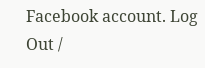Facebook account. Log Out /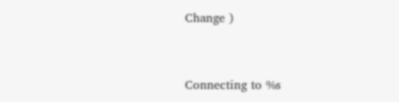Change )


Connecting to %s